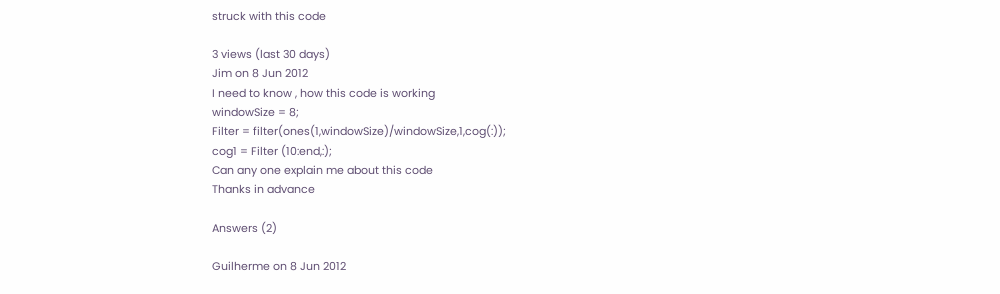struck with this code

3 views (last 30 days)
Jim on 8 Jun 2012
I need to know , how this code is working
windowSize = 8;
Filter = filter(ones(1,windowSize)/windowSize,1,cog(:));
cog1 = Filter (10:end,:);
Can any one explain me about this code
Thanks in advance

Answers (2)

Guilherme on 8 Jun 2012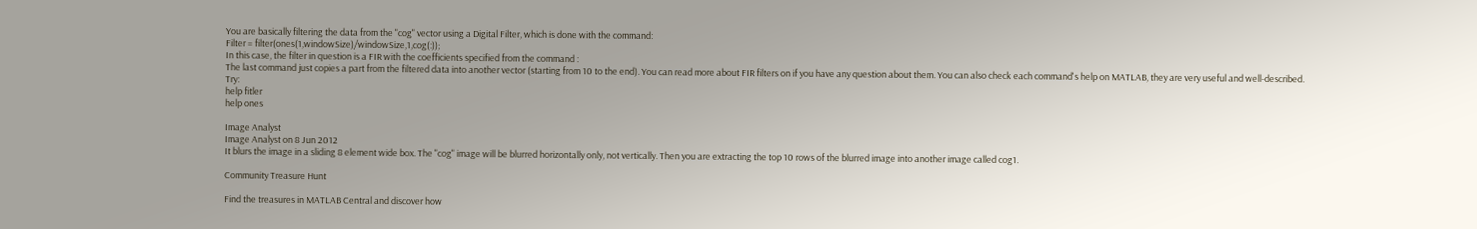You are basically filtering the data from the "cog" vector using a Digital Filter, which is done with the command:
Filter = filter(ones(1,windowSize)/windowSize,1,cog(:));
In this case, the filter in question is a FIR with the coefficients specified from the command :
The last command just copies a part from the filtered data into another vector (starting from 10 to the end). You can read more about FIR filters on if you have any question about them. You can also check each command's help on MATLAB, they are very useful and well-described. Try:
help fitler
help ones

Image Analyst
Image Analyst on 8 Jun 2012
It blurs the image in a sliding 8 element wide box. The "cog" image will be blurred horizontally only, not vertically. Then you are extracting the top 10 rows of the blurred image into another image called cog1.

Community Treasure Hunt

Find the treasures in MATLAB Central and discover how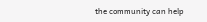the community can help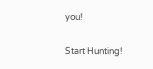you!

Start Hunting!